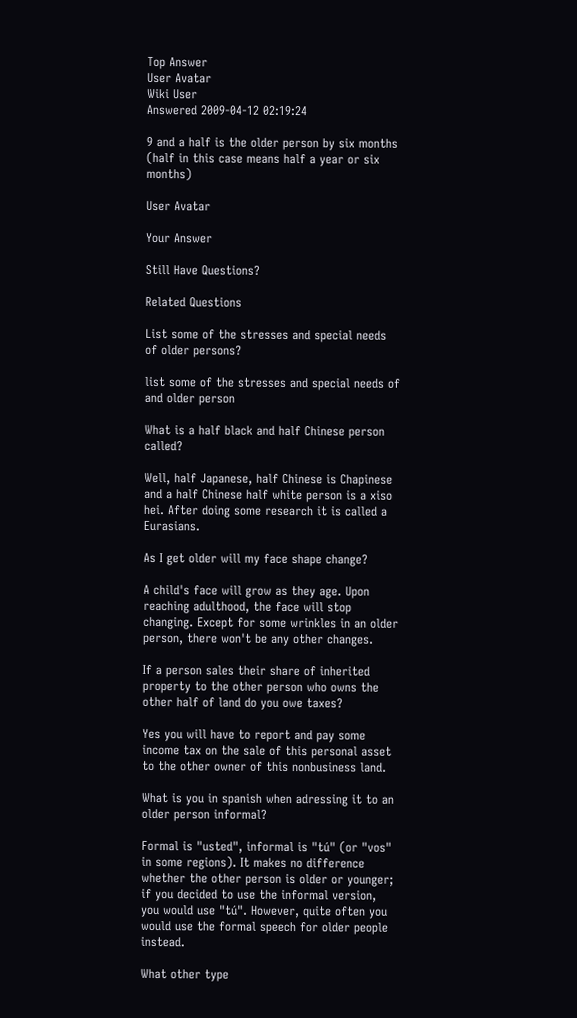Top Answer
User Avatar
Wiki User
Answered 2009-04-12 02:19:24

9 and a half is the older person by six months (half in this case means half a year or six months)

User Avatar

Your Answer

Still Have Questions?

Related Questions

List some of the stresses and special needs of older persons?

list some of the stresses and special needs of and older person

What is a half black and half Chinese person called?

Well, half Japanese, half Chinese is Chapinese and a half Chinese half white person is a xiso hei. After doing some research it is called a Eurasians.

As I get older will my face shape change?

A child's face will grow as they age. Upon reaching adulthood, the face will stop changing. Except for some wrinkles in an older person, there won't be any other changes.

If a person sales their share of inherited property to the other person who owns the other half of land do you owe taxes?

Yes you will have to report and pay some income tax on the sale of this personal asset to the other owner of this nonbusiness land.

What is you in spanish when adressing it to an older person informal?

Formal is "usted", informal is "tú" (or "vos" in some regions). It makes no difference whether the other person is older or younger; if you decided to use the informal version, you would use "tú". However, quite often you would use the formal speech for older people instead.

What other type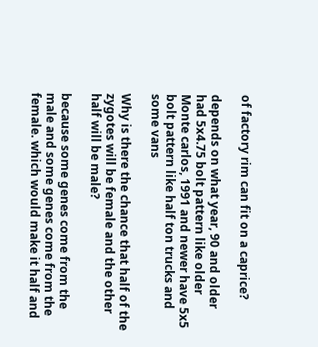of factory rim can fit on a caprice?

depends on what year, 90 and older had 5x4.75 bolt pattern like older Monte carlos, 1991 and newer have 5x5 bolt pattern like half ton trucks and some vans

Why is there the chance that half of the zygotes will be female and the other half will be male?

because some genes come from the male and some genes come from the female. which would make it half and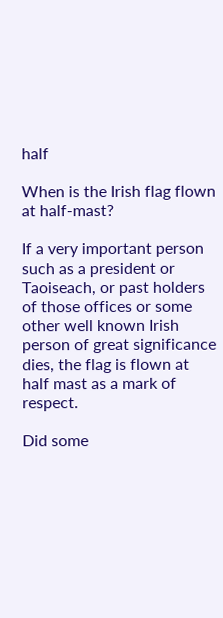half

When is the Irish flag flown at half-mast?

If a very important person such as a president or Taoiseach, or past holders of those offices or some other well known Irish person of great significance dies, the flag is flown at half mast as a mark of respect.

Did some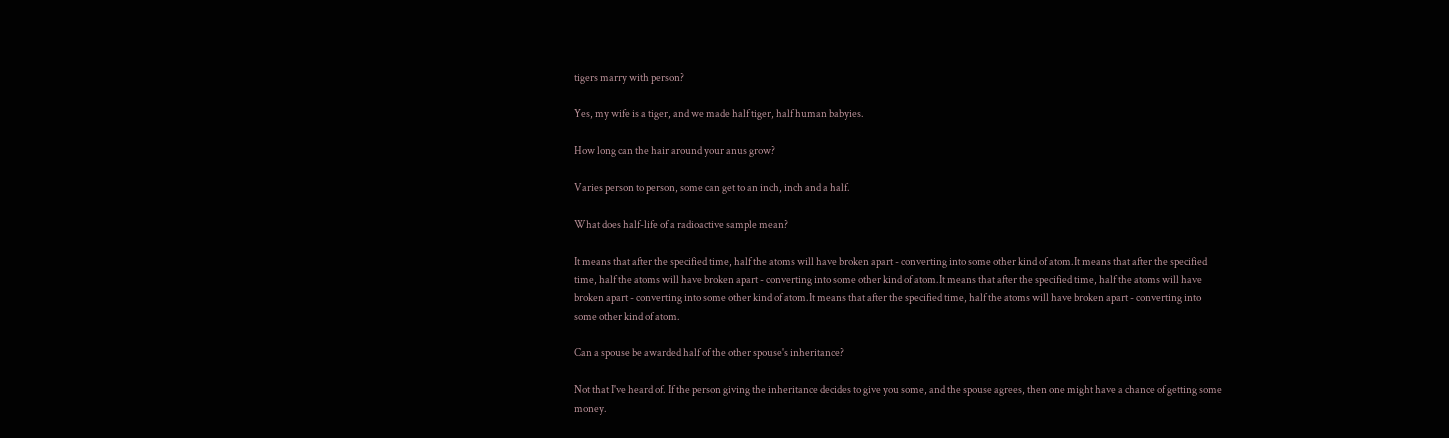tigers marry with person?

Yes, my wife is a tiger, and we made half tiger, half human babyies.

How long can the hair around your anus grow?

Varies person to person, some can get to an inch, inch and a half.

What does half-life of a radioactive sample mean?

It means that after the specified time, half the atoms will have broken apart - converting into some other kind of atom.It means that after the specified time, half the atoms will have broken apart - converting into some other kind of atom.It means that after the specified time, half the atoms will have broken apart - converting into some other kind of atom.It means that after the specified time, half the atoms will have broken apart - converting into some other kind of atom.

Can a spouse be awarded half of the other spouse's inheritance?

Not that I've heard of. If the person giving the inheritance decides to give you some, and the spouse agrees, then one might have a chance of getting some money.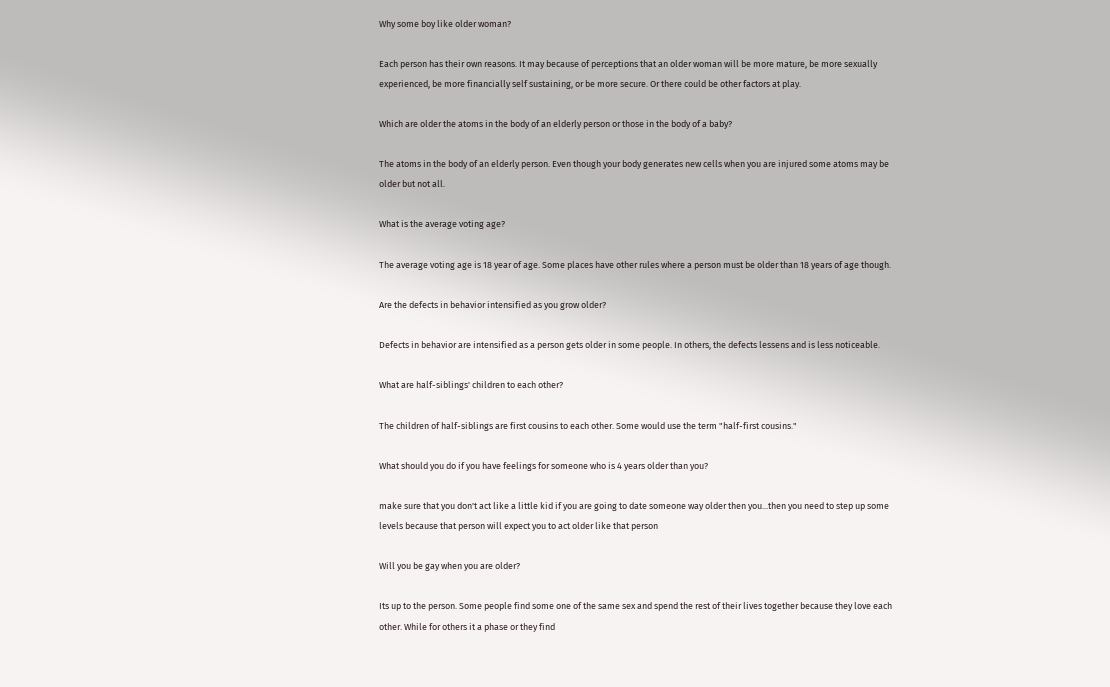Why some boy like older woman?

Each person has their own reasons. It may because of perceptions that an older woman will be more mature, be more sexually experienced, be more financially self sustaining, or be more secure. Or there could be other factors at play.

Which are older the atoms in the body of an elderly person or those in the body of a baby?

The atoms in the body of an elderly person. Even though your body generates new cells when you are injured some atoms may be older but not all.

What is the average voting age?

The average voting age is 18 year of age. Some places have other rules where a person must be older than 18 years of age though.

Are the defects in behavior intensified as you grow older?

Defects in behavior are intensified as a person gets older in some people. In others, the defects lessens and is less noticeable.

What are half-siblings' children to each other?

The children of half-siblings are first cousins to each other. Some would use the term "half-first cousins."

What should you do if you have feelings for someone who is 4 years older than you?

make sure that you don't act like a little kid if you are going to date someone way older then you...then you need to step up some levels because that person will expect you to act older like that person

Will you be gay when you are older?

Its up to the person. Some people find some one of the same sex and spend the rest of their lives together because they love each other. While for others it a phase or they find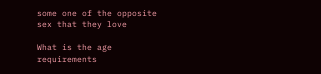some one of the opposite sex that they love

What is the age requirements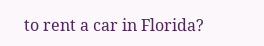to rent a car in Florida?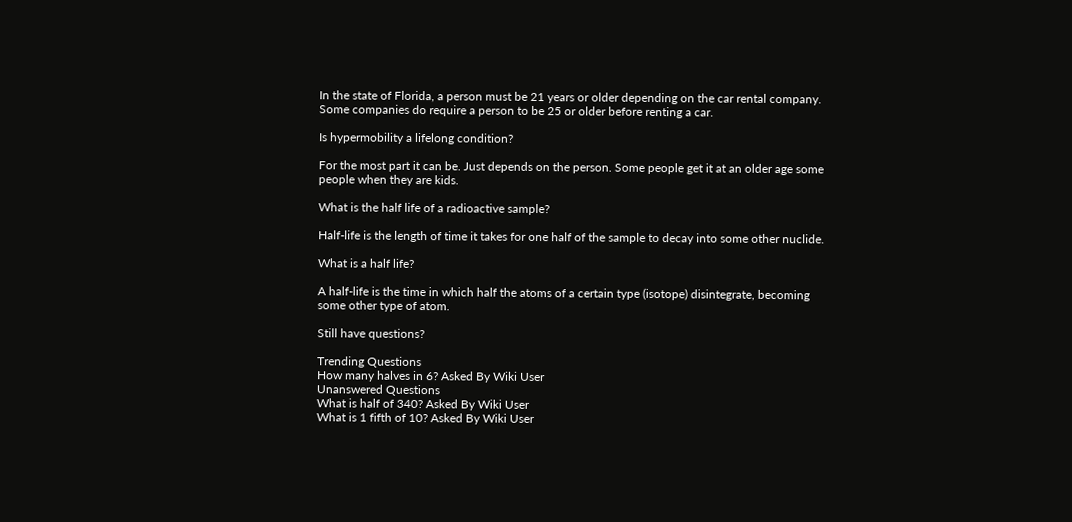In the state of Florida, a person must be 21 years or older depending on the car rental company. Some companies do require a person to be 25 or older before renting a car.

Is hypermobility a lifelong condition?

For the most part it can be. Just depends on the person. Some people get it at an older age some people when they are kids.

What is the half life of a radioactive sample?

Half-life is the length of time it takes for one half of the sample to decay into some other nuclide.

What is a half life?

A half-life is the time in which half the atoms of a certain type (isotope) disintegrate, becoming some other type of atom.

Still have questions?

Trending Questions
How many halves in 6? Asked By Wiki User
Unanswered Questions
What is half of 340? Asked By Wiki User
What is 1 fifth of 10? Asked By Wiki User